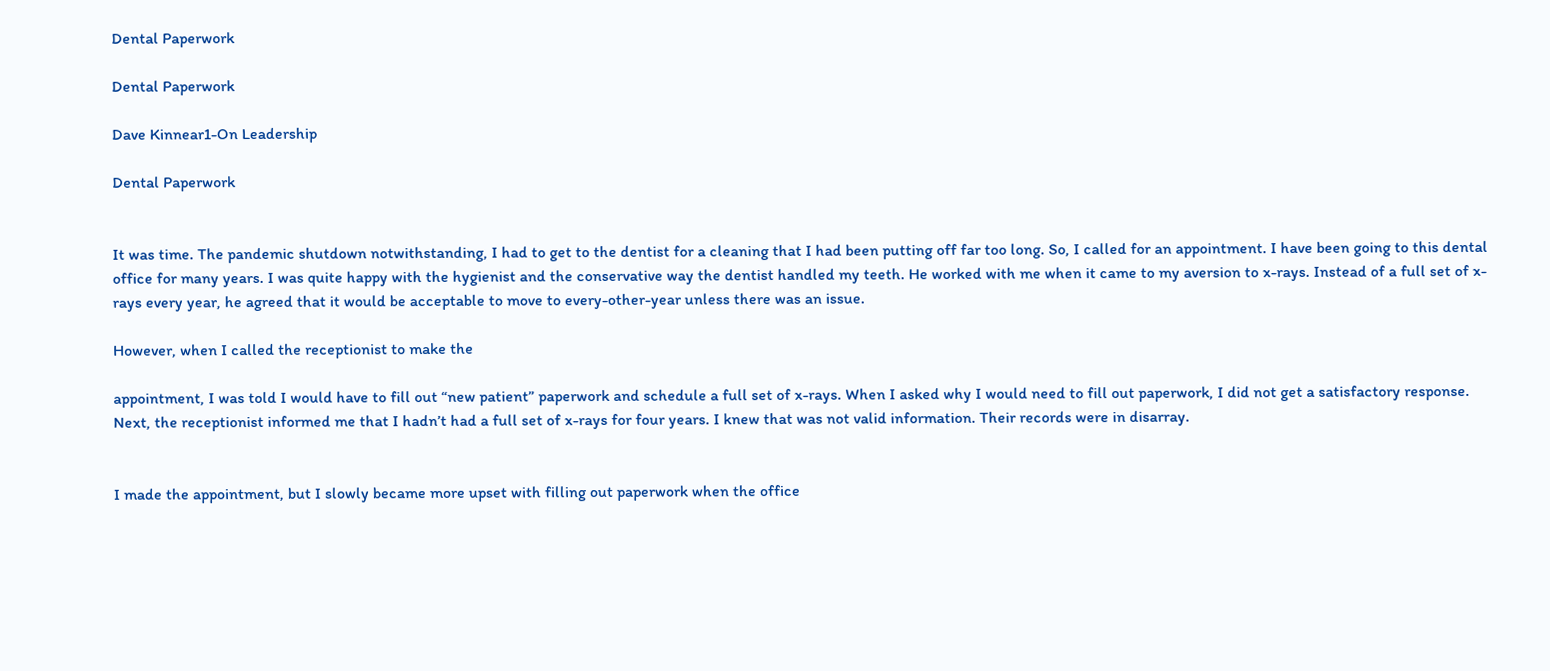Dental Paperwork

Dental Paperwork

Dave Kinnear1-On Leadership

Dental Paperwork


It was time. The pandemic shutdown notwithstanding, I had to get to the dentist for a cleaning that I had been putting off far too long. So, I called for an appointment. I have been going to this dental office for many years. I was quite happy with the hygienist and the conservative way the dentist handled my teeth. He worked with me when it came to my aversion to x-rays. Instead of a full set of x-rays every year, he agreed that it would be acceptable to move to every-other-year unless there was an issue.

However, when I called the receptionist to make the

appointment, I was told I would have to fill out “new patient” paperwork and schedule a full set of x-rays. When I asked why I would need to fill out paperwork, I did not get a satisfactory response. Next, the receptionist informed me that I hadn’t had a full set of x-rays for four years. I knew that was not valid information. Their records were in disarray.


I made the appointment, but I slowly became more upset with filling out paperwork when the office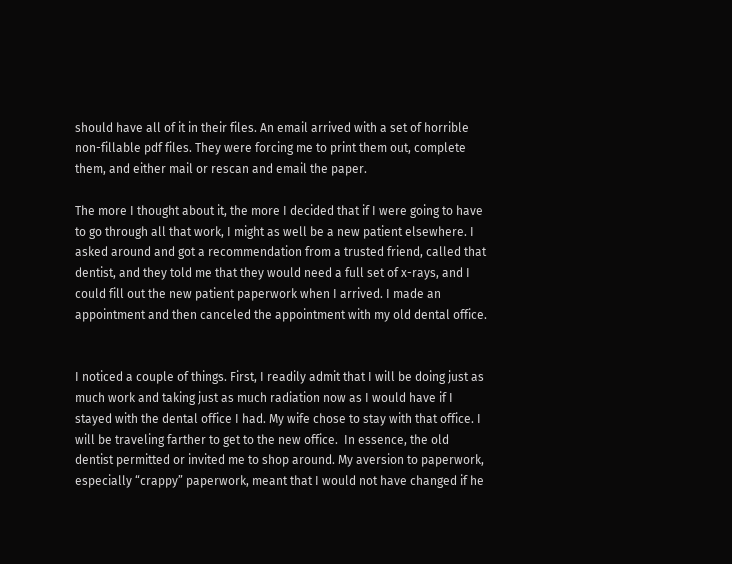should have all of it in their files. An email arrived with a set of horrible non-fillable pdf files. They were forcing me to print them out, complete them, and either mail or rescan and email the paper.

The more I thought about it, the more I decided that if I were going to have to go through all that work, I might as well be a new patient elsewhere. I asked around and got a recommendation from a trusted friend, called that dentist, and they told me that they would need a full set of x-rays, and I could fill out the new patient paperwork when I arrived. I made an appointment and then canceled the appointment with my old dental office.


I noticed a couple of things. First, I readily admit that I will be doing just as much work and taking just as much radiation now as I would have if I stayed with the dental office I had. My wife chose to stay with that office. I will be traveling farther to get to the new office.  In essence, the old dentist permitted or invited me to shop around. My aversion to paperwork, especially “crappy” paperwork, meant that I would not have changed if he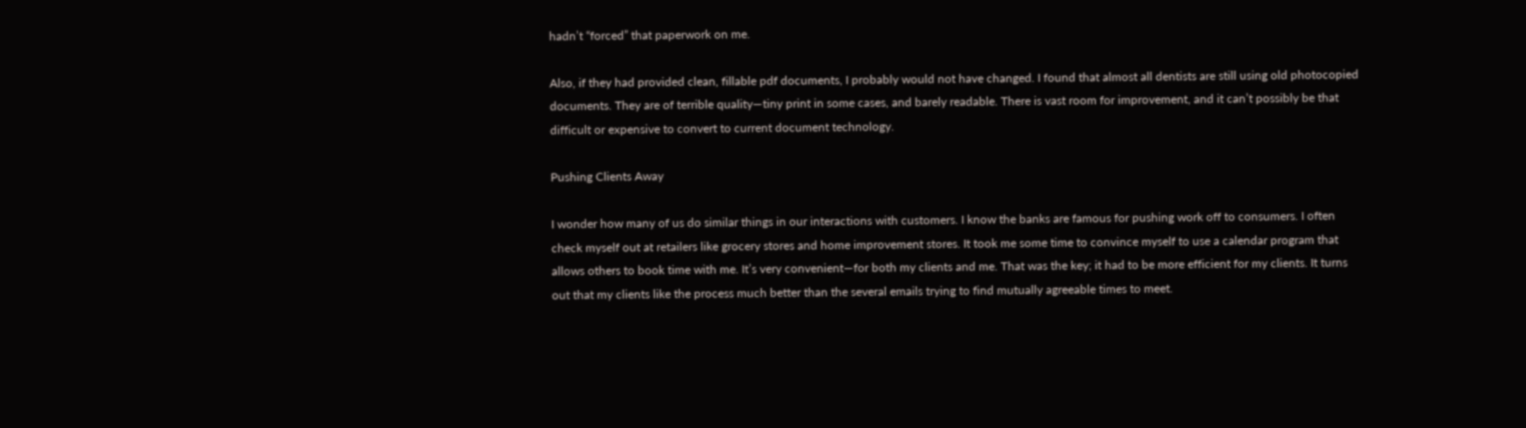hadn’t “forced” that paperwork on me.

Also, if they had provided clean, fillable pdf documents, I probably would not have changed. I found that almost all dentists are still using old photocopied documents. They are of terrible quality—tiny print in some cases, and barely readable. There is vast room for improvement, and it can’t possibly be that difficult or expensive to convert to current document technology.

Pushing Clients Away

I wonder how many of us do similar things in our interactions with customers. I know the banks are famous for pushing work off to consumers. I often check myself out at retailers like grocery stores and home improvement stores. It took me some time to convince myself to use a calendar program that allows others to book time with me. It’s very convenient—for both my clients and me. That was the key; it had to be more efficient for my clients. It turns out that my clients like the process much better than the several emails trying to find mutually agreeable times to meet.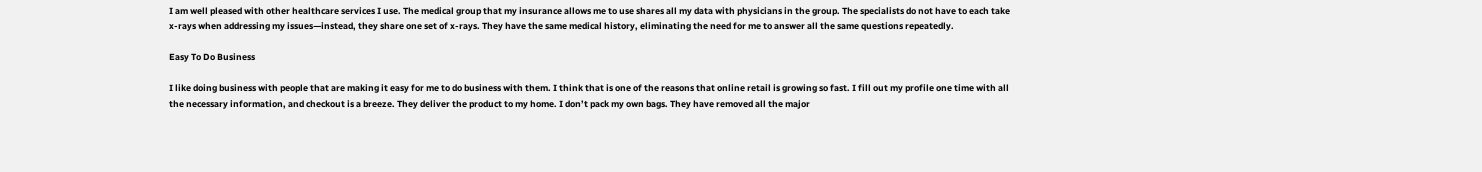I am well pleased with other healthcare services I use. The medical group that my insurance allows me to use shares all my data with physicians in the group. The specialists do not have to each take x-rays when addressing my issues—instead, they share one set of x-rays. They have the same medical history, eliminating the need for me to answer all the same questions repeatedly.

Easy To Do Business

I like doing business with people that are making it easy for me to do business with them. I think that is one of the reasons that online retail is growing so fast. I fill out my profile one time with all the necessary information, and checkout is a breeze. They deliver the product to my home. I don’t pack my own bags. They have removed all the major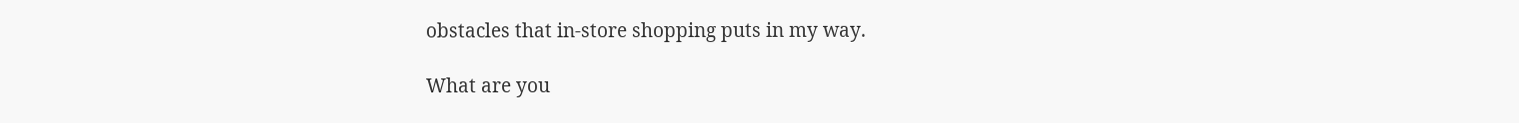obstacles that in-store shopping puts in my way.

What are you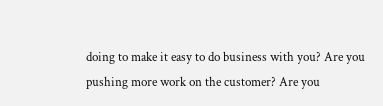doing to make it easy to do business with you? Are you pushing more work on the customer? Are you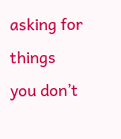asking for things you don’t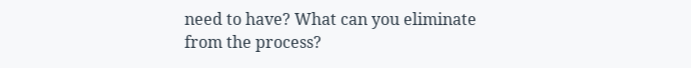need to have? What can you eliminate from the process?